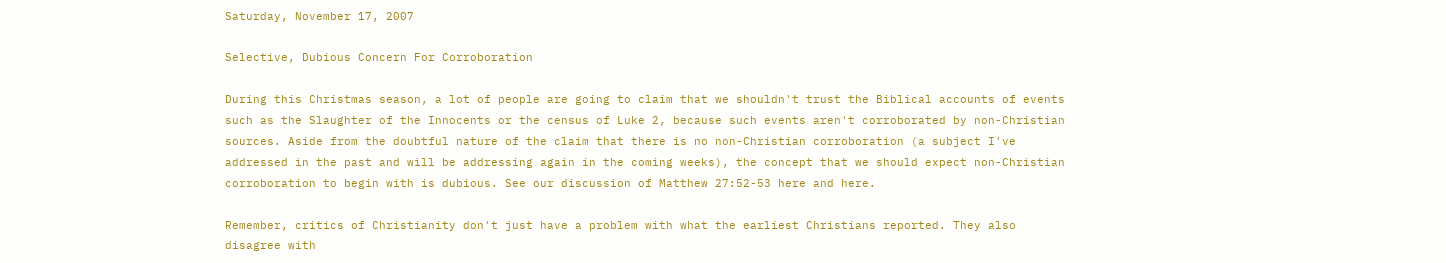Saturday, November 17, 2007

Selective, Dubious Concern For Corroboration

During this Christmas season, a lot of people are going to claim that we shouldn't trust the Biblical accounts of events such as the Slaughter of the Innocents or the census of Luke 2, because such events aren't corroborated by non-Christian sources. Aside from the doubtful nature of the claim that there is no non-Christian corroboration (a subject I've addressed in the past and will be addressing again in the coming weeks), the concept that we should expect non-Christian corroboration to begin with is dubious. See our discussion of Matthew 27:52-53 here and here.

Remember, critics of Christianity don't just have a problem with what the earliest Christians reported. They also disagree with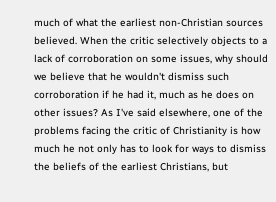much of what the earliest non-Christian sources believed. When the critic selectively objects to a lack of corroboration on some issues, why should we believe that he wouldn't dismiss such corroboration if he had it, much as he does on other issues? As I've said elsewhere, one of the problems facing the critic of Christianity is how much he not only has to look for ways to dismiss the beliefs of the earliest Christians, but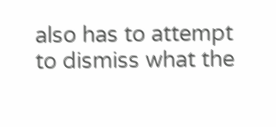also has to attempt to dismiss what the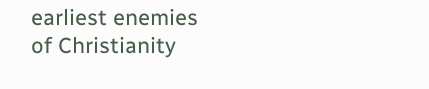earliest enemies of Christianity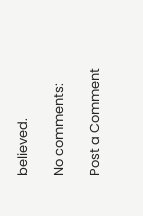believed.

No comments:

Post a Comment